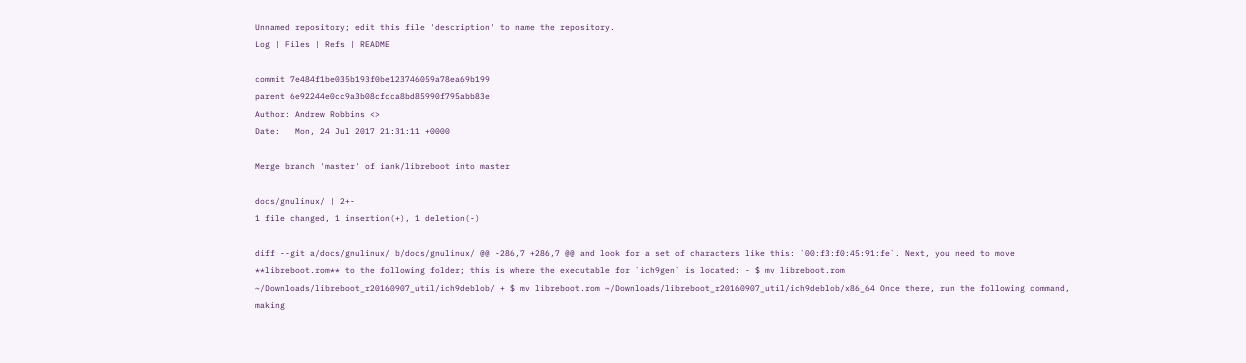Unnamed repository; edit this file 'description' to name the repository.
Log | Files | Refs | README

commit 7e484f1be035b193f0be123746059a78ea69b199
parent 6e92244e0cc9a3b08cfcca8bd85990f795abb83e
Author: Andrew Robbins <>
Date:   Mon, 24 Jul 2017 21:31:11 +0000

Merge branch 'master' of iank/libreboot into master

docs/gnulinux/ | 2+-
1 file changed, 1 insertion(+), 1 deletion(-)

diff --git a/docs/gnulinux/ b/docs/gnulinux/ @@ -286,7 +286,7 @@ and look for a set of characters like this: `00:f3:f0:45:91:fe`. Next, you need to move **libreboot.rom** to the following folder; this is where the executable for `ich9gen` is located: - $ mv libreboot.rom ~/Downloads/libreboot_r20160907_util/ich9deblob/ + $ mv libreboot.rom ~/Downloads/libreboot_r20160907_util/ich9deblob/x86_64 Once there, run the following command, making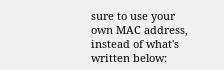sure to use your own MAC address, instead of what's written below: